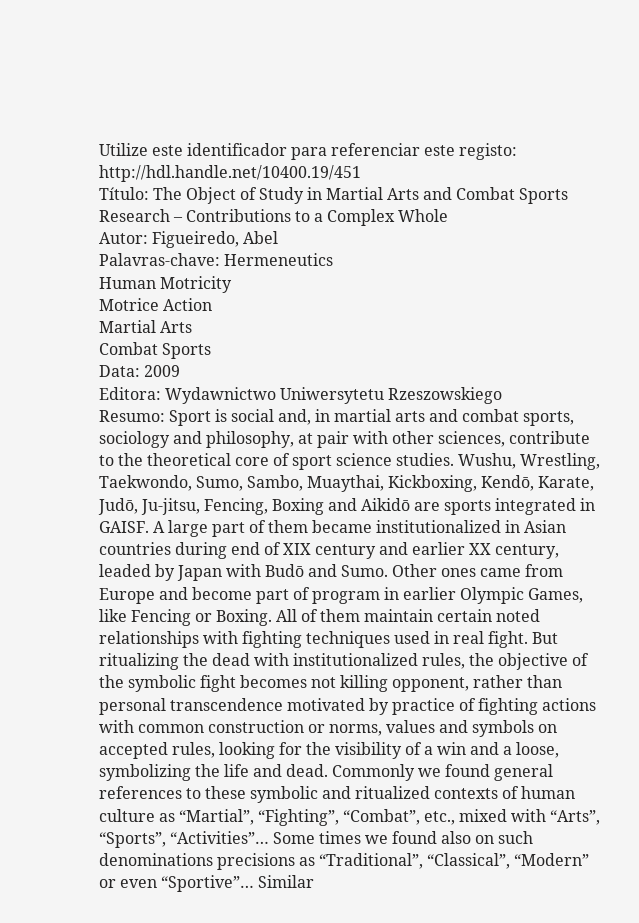Utilize este identificador para referenciar este registo: http://hdl.handle.net/10400.19/451
Título: The Object of Study in Martial Arts and Combat Sports Research – Contributions to a Complex Whole
Autor: Figueiredo, Abel
Palavras-chave: Hermeneutics
Human Motricity
Motrice Action
Martial Arts
Combat Sports
Data: 2009
Editora: Wydawnictwo Uniwersytetu Rzeszowskiego
Resumo: Sport is social and, in martial arts and combat sports, sociology and philosophy, at pair with other sciences, contribute to the theoretical core of sport science studies. Wushu, Wrestling, Taekwondo, Sumo, Sambo, Muaythai, Kickboxing, Kendō, Karate, Judō, Ju-jitsu, Fencing, Boxing and Aikidō are sports integrated in GAISF. A large part of them became institutionalized in Asian countries during end of XIX century and earlier XX century, leaded by Japan with Budō and Sumo. Other ones came from Europe and become part of program in earlier Olympic Games, like Fencing or Boxing. All of them maintain certain noted relationships with fighting techniques used in real fight. But ritualizing the dead with institutionalized rules, the objective of the symbolic fight becomes not killing opponent, rather than personal transcendence motivated by practice of fighting actions with common construction or norms, values and symbols on accepted rules, looking for the visibility of a win and a loose, symbolizing the life and dead. Commonly we found general references to these symbolic and ritualized contexts of human culture as “Martial”, “Fighting”, “Combat”, etc., mixed with “Arts”, “Sports”, “Activities”… Some times we found also on such denominations precisions as “Traditional”, “Classical”, “Modern” or even “Sportive”… Similar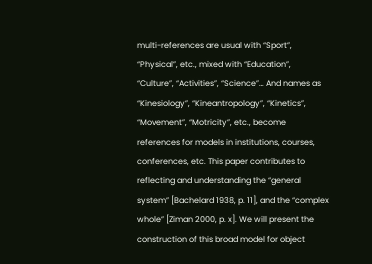multi-references are usual with “Sport”, “Physical”, etc., mixed with “Education”, “Culture”, “Activities”, “Science”… And names as “Kinesiology”, “Kineantropology”, “Kinetics”, “Movement”, “Motricity”, etc., become references for models in institutions, courses, conferences, etc. This paper contributes to reflecting and understanding the “general system” [Bachelard 1938, p. 11], and the “complex whole” [Ziman 2000, p. x]. We will present the construction of this broad model for object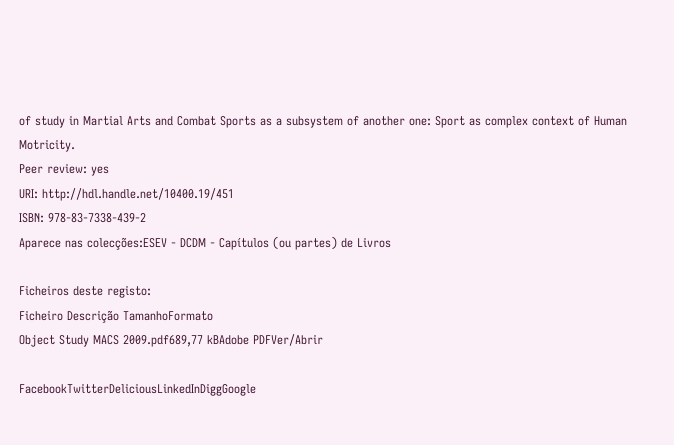of study in Martial Arts and Combat Sports as a subsystem of another one: Sport as complex context of Human Motricity.
Peer review: yes
URI: http://hdl.handle.net/10400.19/451
ISBN: 978-83-7338-439-2
Aparece nas colecções:ESEV - DCDM - Capítulos (ou partes) de Livros

Ficheiros deste registo:
Ficheiro Descrição TamanhoFormato
Object Study MACS 2009.pdf689,77 kBAdobe PDFVer/Abrir

FacebookTwitterDeliciousLinkedInDiggGoogle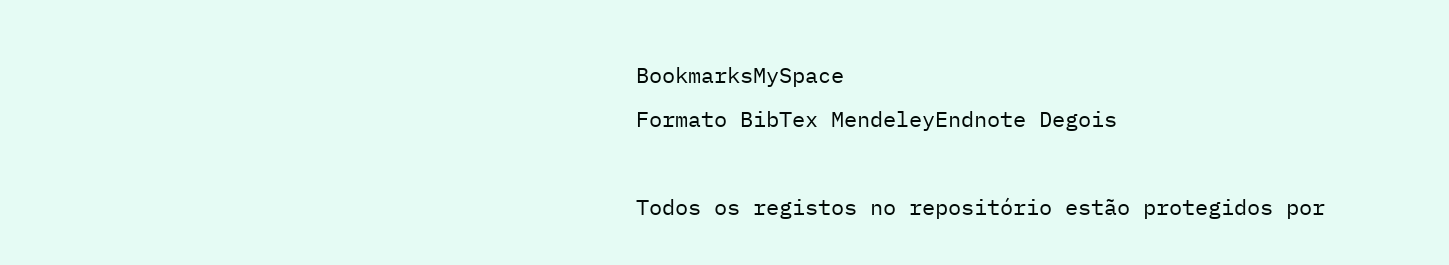BookmarksMySpace
Formato BibTex MendeleyEndnote Degois

Todos os registos no repositório estão protegidos por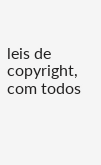leis de copyright, com todos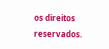os direitos reservados.